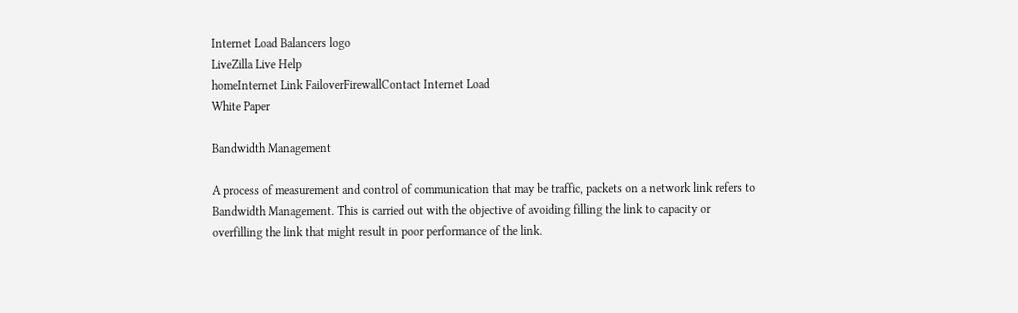Internet Load Balancers logo
LiveZilla Live Help
homeInternet Link FailoverFirewallContact Internet Load
White Paper

Bandwidth Management

A process of measurement and control of communication that may be traffic, packets on a network link refers to Bandwidth Management. This is carried out with the objective of avoiding filling the link to capacity or overfilling the link that might result in poor performance of the link.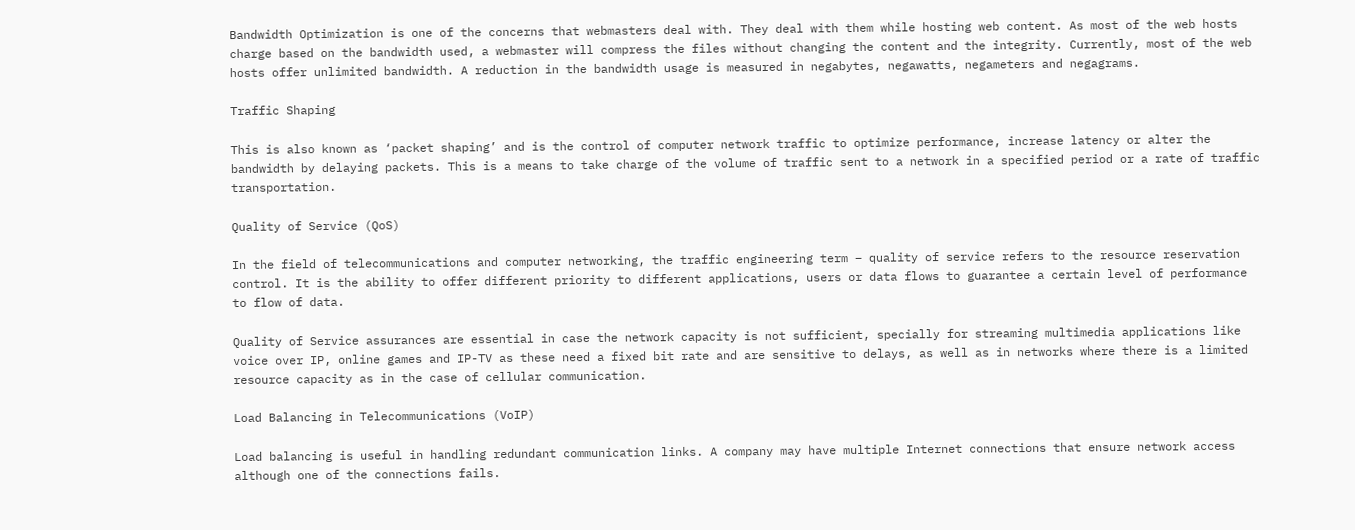Bandwidth Optimization is one of the concerns that webmasters deal with. They deal with them while hosting web content. As most of the web hosts charge based on the bandwidth used, a webmaster will compress the files without changing the content and the integrity. Currently, most of the web hosts offer unlimited bandwidth. A reduction in the bandwidth usage is measured in negabytes, negawatts, negameters and negagrams.

Traffic Shaping

This is also known as ‘packet shaping’ and is the control of computer network traffic to optimize performance, increase latency or alter the bandwidth by delaying packets. This is a means to take charge of the volume of traffic sent to a network in a specified period or a rate of traffic transportation.

Quality of Service (QoS)

In the field of telecommunications and computer networking, the traffic engineering term – quality of service refers to the resource reservation control. It is the ability to offer different priority to different applications, users or data flows to guarantee a certain level of performance to flow of data.

Quality of Service assurances are essential in case the network capacity is not sufficient, specially for streaming multimedia applications like voice over IP, online games and IP-TV as these need a fixed bit rate and are sensitive to delays, as well as in networks where there is a limited resource capacity as in the case of cellular communication.

Load Balancing in Telecommunications (VoIP)

Load balancing is useful in handling redundant communication links. A company may have multiple Internet connections that ensure network access although one of the connections fails.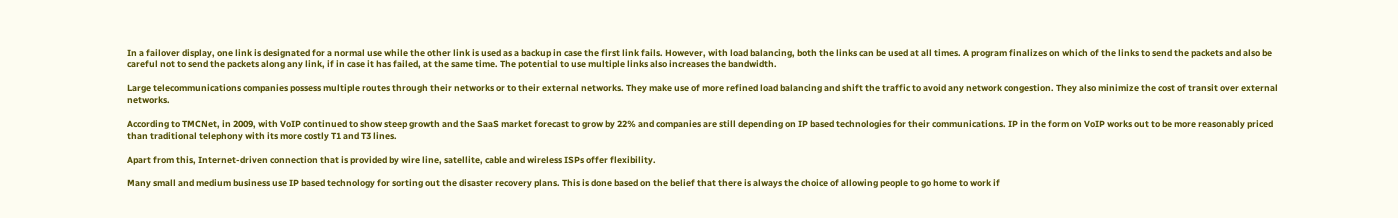In a failover display, one link is designated for a normal use while the other link is used as a backup in case the first link fails. However, with load balancing, both the links can be used at all times. A program finalizes on which of the links to send the packets and also be careful not to send the packets along any link, if in case it has failed, at the same time. The potential to use multiple links also increases the bandwidth.

Large telecommunications companies possess multiple routes through their networks or to their external networks. They make use of more refined load balancing and shift the traffic to avoid any network congestion. They also minimize the cost of transit over external networks.

According to TMCNet, in 2009, with VoIP continued to show steep growth and the SaaS market forecast to grow by 22% and companies are still depending on IP based technologies for their communications. IP in the form on VoIP works out to be more reasonably priced than traditional telephony with its more costly T1 and T3 lines.

Apart from this, Internet-driven connection that is provided by wire line, satellite, cable and wireless ISPs offer flexibility.

Many small and medium business use IP based technology for sorting out the disaster recovery plans. This is done based on the belief that there is always the choice of allowing people to go home to work if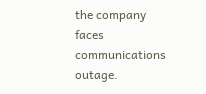the company faces communications outage.